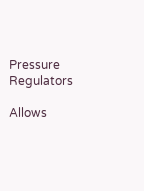Pressure Regulators

Allows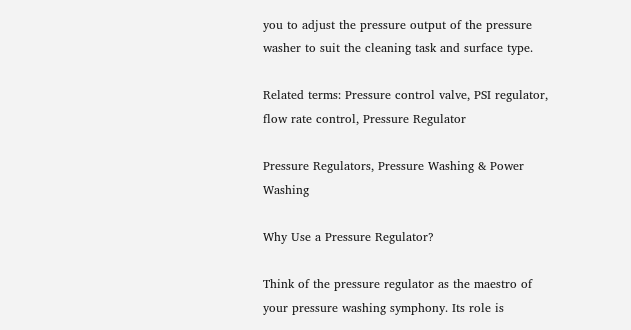you to adjust the pressure output of the pressure washer to suit the cleaning task and surface type.

Related terms: Pressure control valve, PSI regulator, flow rate control, Pressure Regulator

Pressure Regulators, Pressure Washing & Power Washing

Why Use a Pressure Regulator?

Think of the pressure regulator as the maestro of your pressure washing symphony. Its role is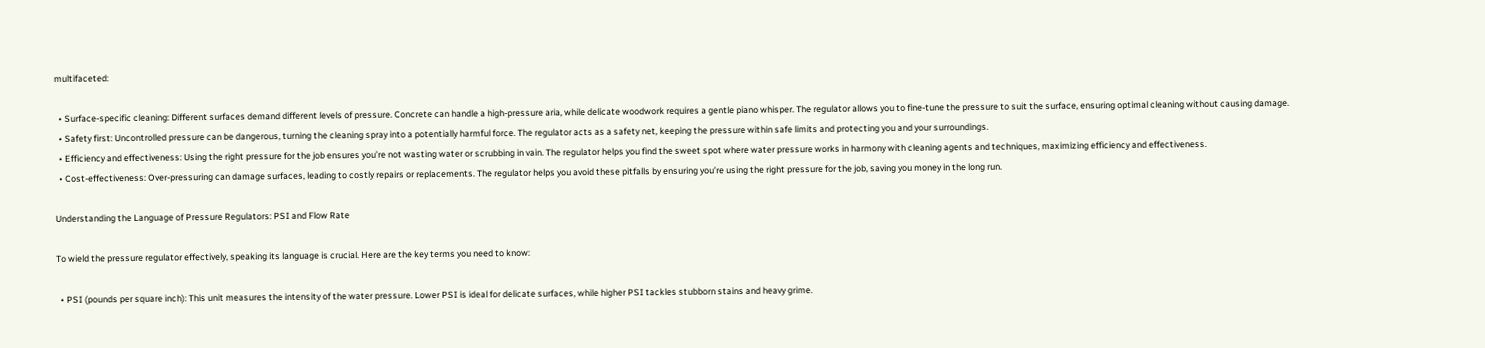multifaceted:

  • Surface-specific cleaning: Different surfaces demand different levels of pressure. Concrete can handle a high-pressure aria, while delicate woodwork requires a gentle piano whisper. The regulator allows you to fine-tune the pressure to suit the surface, ensuring optimal cleaning without causing damage.
  • Safety first: Uncontrolled pressure can be dangerous, turning the cleaning spray into a potentially harmful force. The regulator acts as a safety net, keeping the pressure within safe limits and protecting you and your surroundings.
  • Efficiency and effectiveness: Using the right pressure for the job ensures you’re not wasting water or scrubbing in vain. The regulator helps you find the sweet spot where water pressure works in harmony with cleaning agents and techniques, maximizing efficiency and effectiveness.
  • Cost-effectiveness: Over-pressuring can damage surfaces, leading to costly repairs or replacements. The regulator helps you avoid these pitfalls by ensuring you’re using the right pressure for the job, saving you money in the long run.

Understanding the Language of Pressure Regulators: PSI and Flow Rate

To wield the pressure regulator effectively, speaking its language is crucial. Here are the key terms you need to know:

  • PSI (pounds per square inch): This unit measures the intensity of the water pressure. Lower PSI is ideal for delicate surfaces, while higher PSI tackles stubborn stains and heavy grime.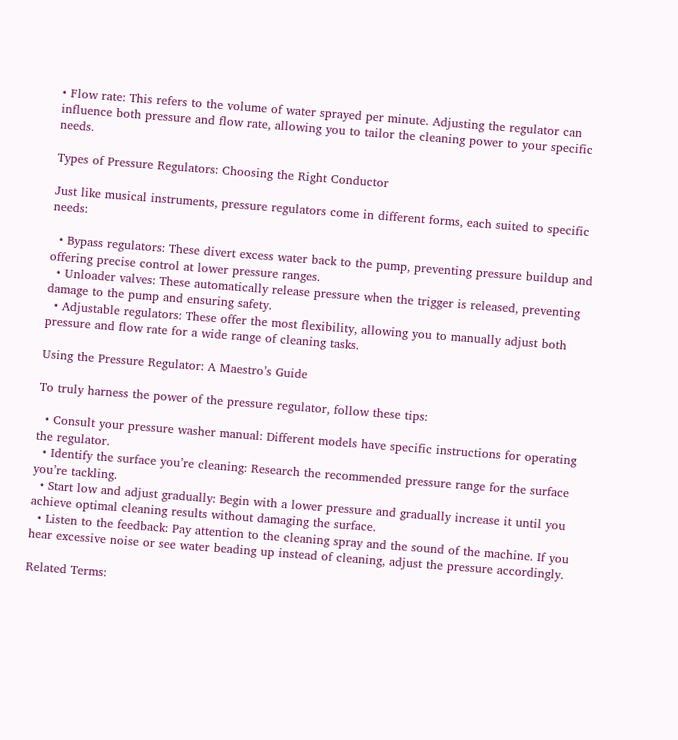• Flow rate: This refers to the volume of water sprayed per minute. Adjusting the regulator can influence both pressure and flow rate, allowing you to tailor the cleaning power to your specific needs.

Types of Pressure Regulators: Choosing the Right Conductor

Just like musical instruments, pressure regulators come in different forms, each suited to specific needs:

  • Bypass regulators: These divert excess water back to the pump, preventing pressure buildup and offering precise control at lower pressure ranges.
  • Unloader valves: These automatically release pressure when the trigger is released, preventing damage to the pump and ensuring safety.
  • Adjustable regulators: These offer the most flexibility, allowing you to manually adjust both pressure and flow rate for a wide range of cleaning tasks.

Using the Pressure Regulator: A Maestro’s Guide

To truly harness the power of the pressure regulator, follow these tips:

  • Consult your pressure washer manual: Different models have specific instructions for operating the regulator.
  • Identify the surface you’re cleaning: Research the recommended pressure range for the surface you’re tackling.
  • Start low and adjust gradually: Begin with a lower pressure and gradually increase it until you achieve optimal cleaning results without damaging the surface.
  • Listen to the feedback: Pay attention to the cleaning spray and the sound of the machine. If you hear excessive noise or see water beading up instead of cleaning, adjust the pressure accordingly.

Related Terms: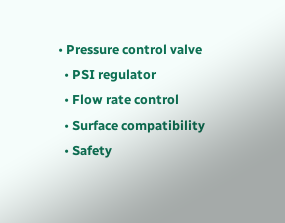• Pressure control valve
  • PSI regulator
  • Flow rate control
  • Surface compatibility
  • Safety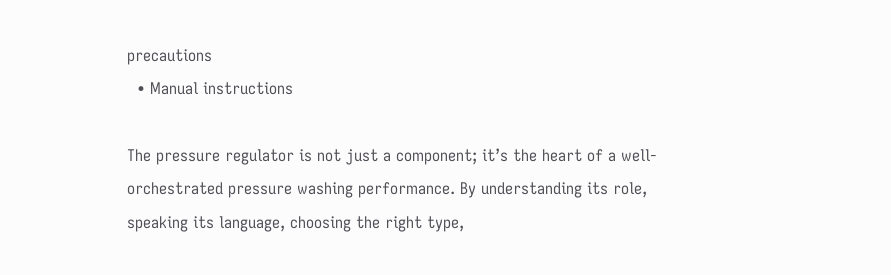precautions
  • Manual instructions

The pressure regulator is not just a component; it’s the heart of a well-orchestrated pressure washing performance. By understanding its role, speaking its language, choosing the right type,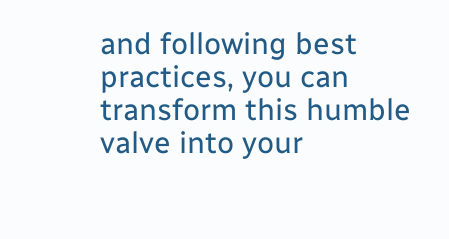and following best practices, you can transform this humble valve into your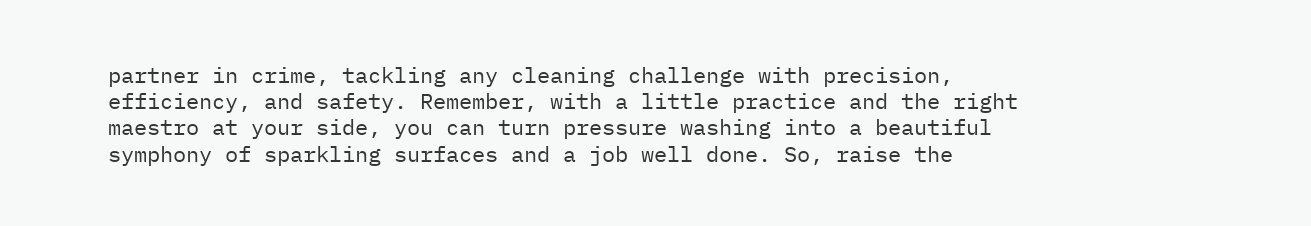partner in crime, tackling any cleaning challenge with precision, efficiency, and safety. Remember, with a little practice and the right maestro at your side, you can turn pressure washing into a beautiful symphony of sparkling surfaces and a job well done. So, raise the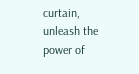curtain, unleash the power of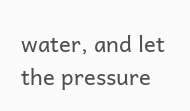water, and let the pressure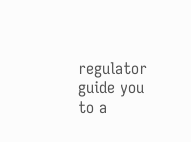regulator guide you to a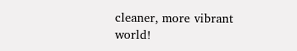cleaner, more vibrant world!